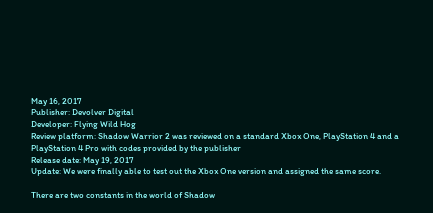May 16, 2017
Publisher: Devolver Digital
Developer: Flying Wild Hog
Review platform: Shadow Warrior 2 was reviewed on a standard Xbox One, PlayStation 4 and a PlayStation 4 Pro with codes provided by the publisher
Release date: May 19, 2017
Update: We were finally able to test out the Xbox One version and assigned the same score.

There are two constants in the world of Shadow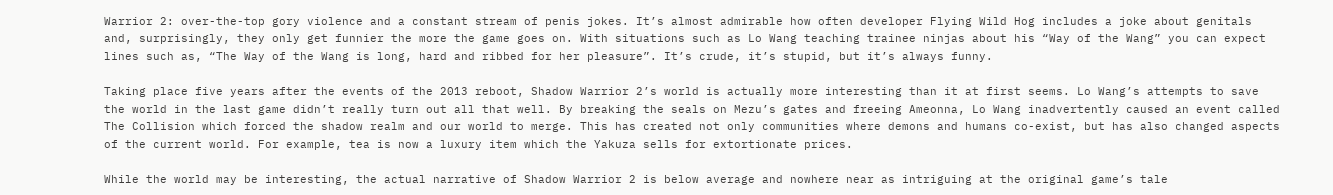Warrior 2: over-the-top gory violence and a constant stream of penis jokes. It’s almost admirable how often developer Flying Wild Hog includes a joke about genitals and, surprisingly, they only get funnier the more the game goes on. With situations such as Lo Wang teaching trainee ninjas about his “Way of the Wang” you can expect lines such as, “The Way of the Wang is long, hard and ribbed for her pleasure”. It’s crude, it’s stupid, but it’s always funny.

Taking place five years after the events of the 2013 reboot, Shadow Warrior 2’s world is actually more interesting than it at first seems. Lo Wang’s attempts to save the world in the last game didn’t really turn out all that well. By breaking the seals on Mezu’s gates and freeing Ameonna, Lo Wang inadvertently caused an event called The Collision which forced the shadow realm and our world to merge. This has created not only communities where demons and humans co-exist, but has also changed aspects of the current world. For example, tea is now a luxury item which the Yakuza sells for extortionate prices.

While the world may be interesting, the actual narrative of Shadow Warrior 2 is below average and nowhere near as intriguing at the original game’s tale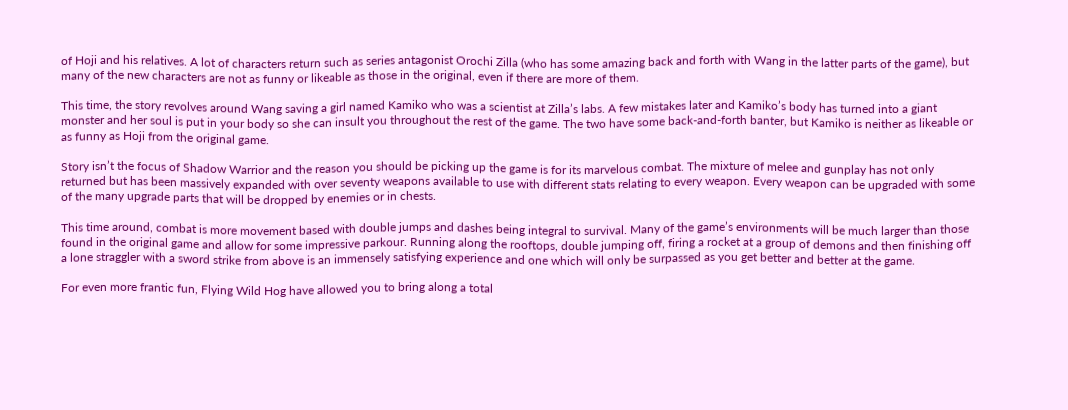of Hoji and his relatives. A lot of characters return such as series antagonist Orochi Zilla (who has some amazing back and forth with Wang in the latter parts of the game), but many of the new characters are not as funny or likeable as those in the original, even if there are more of them.

This time, the story revolves around Wang saving a girl named Kamiko who was a scientist at Zilla’s labs. A few mistakes later and Kamiko’s body has turned into a giant monster and her soul is put in your body so she can insult you throughout the rest of the game. The two have some back-and-forth banter, but Kamiko is neither as likeable or as funny as Hoji from the original game.

Story isn’t the focus of Shadow Warrior and the reason you should be picking up the game is for its marvelous combat. The mixture of melee and gunplay has not only returned but has been massively expanded with over seventy weapons available to use with different stats relating to every weapon. Every weapon can be upgraded with some of the many upgrade parts that will be dropped by enemies or in chests.

This time around, combat is more movement based with double jumps and dashes being integral to survival. Many of the game’s environments will be much larger than those found in the original game and allow for some impressive parkour. Running along the rooftops, double jumping off, firing a rocket at a group of demons and then finishing off a lone straggler with a sword strike from above is an immensely satisfying experience and one which will only be surpassed as you get better and better at the game.

For even more frantic fun, Flying Wild Hog have allowed you to bring along a total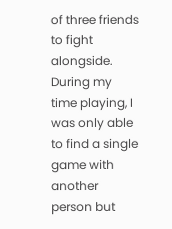of three friends to fight alongside. During my time playing, I was only able to find a single game with another person but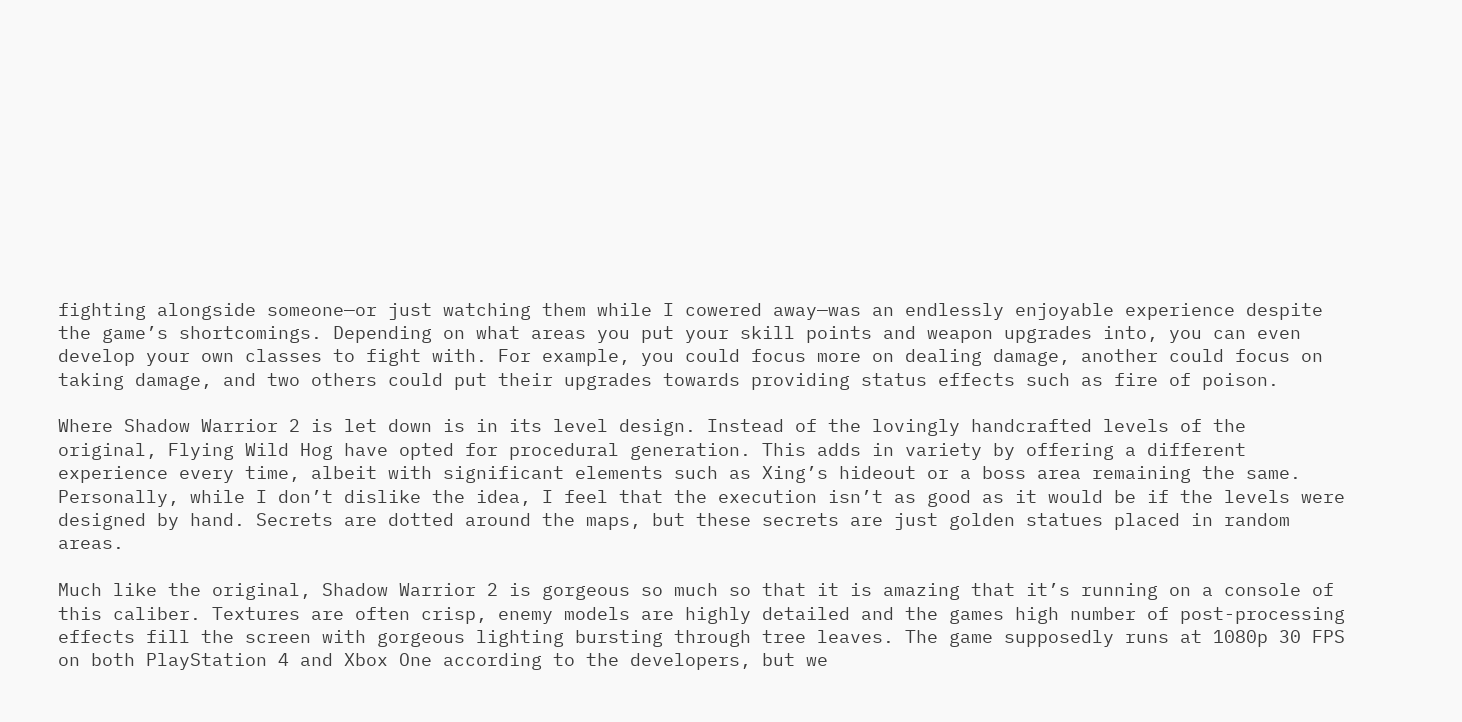fighting alongside someone—or just watching them while I cowered away—was an endlessly enjoyable experience despite the game’s shortcomings. Depending on what areas you put your skill points and weapon upgrades into, you can even develop your own classes to fight with. For example, you could focus more on dealing damage, another could focus on taking damage, and two others could put their upgrades towards providing status effects such as fire of poison.

Where Shadow Warrior 2 is let down is in its level design. Instead of the lovingly handcrafted levels of the original, Flying Wild Hog have opted for procedural generation. This adds in variety by offering a different experience every time, albeit with significant elements such as Xing’s hideout or a boss area remaining the same. Personally, while I don’t dislike the idea, I feel that the execution isn’t as good as it would be if the levels were designed by hand. Secrets are dotted around the maps, but these secrets are just golden statues placed in random areas.

Much like the original, Shadow Warrior 2 is gorgeous so much so that it is amazing that it’s running on a console of this caliber. Textures are often crisp, enemy models are highly detailed and the games high number of post-processing effects fill the screen with gorgeous lighting bursting through tree leaves. The game supposedly runs at 1080p 30 FPS on both PlayStation 4 and Xbox One according to the developers, but we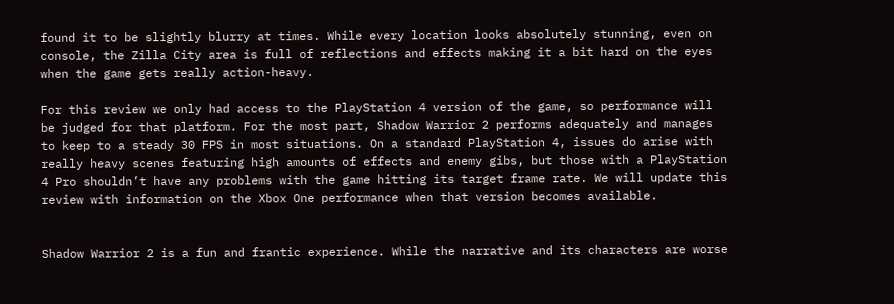found it to be slightly blurry at times. While every location looks absolutely stunning, even on console, the Zilla City area is full of reflections and effects making it a bit hard on the eyes when the game gets really action-heavy.

For this review we only had access to the PlayStation 4 version of the game, so performance will be judged for that platform. For the most part, Shadow Warrior 2 performs adequately and manages to keep to a steady 30 FPS in most situations. On a standard PlayStation 4, issues do arise with really heavy scenes featuring high amounts of effects and enemy gibs, but those with a PlayStation 4 Pro shouldn’t have any problems with the game hitting its target frame rate. We will update this review with information on the Xbox One performance when that version becomes available.


Shadow Warrior 2 is a fun and frantic experience. While the narrative and its characters are worse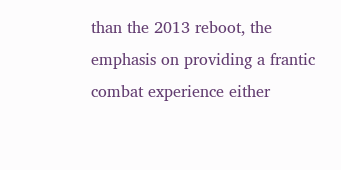than the 2013 reboot, the emphasis on providing a frantic combat experience either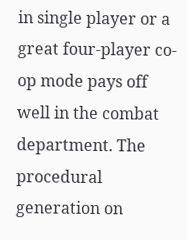in single player or a great four-player co-op mode pays off well in the combat department. The procedural generation on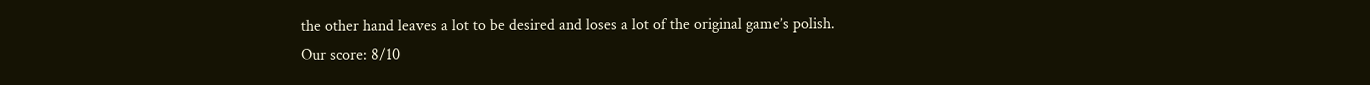the other hand leaves a lot to be desired and loses a lot of the original game’s polish.
Our score: 8/10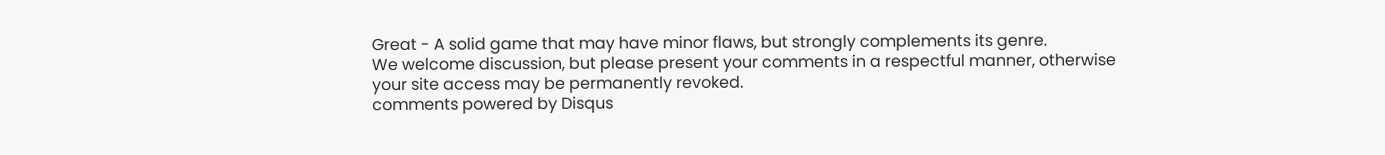Great - A solid game that may have minor flaws, but strongly complements its genre.
We welcome discussion, but please present your comments in a respectful manner, otherwise your site access may be permanently revoked.
comments powered by Disqus